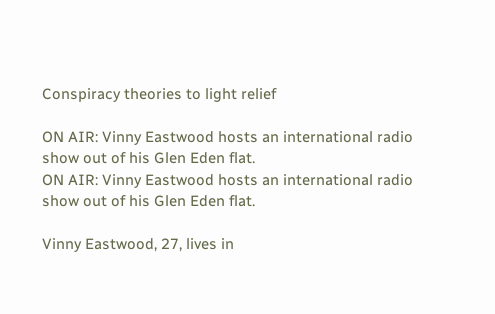Conspiracy theories to light relief

ON AIR: Vinny Eastwood hosts an international radio show out of his Glen Eden flat.
ON AIR: Vinny Eastwood hosts an international radio show out of his Glen Eden flat.

Vinny Eastwood, 27, lives in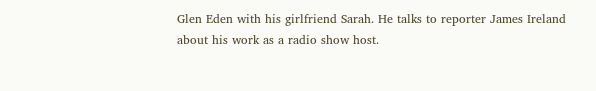Glen Eden with his girlfriend Sarah. He talks to reporter James Ireland about his work as a radio show host.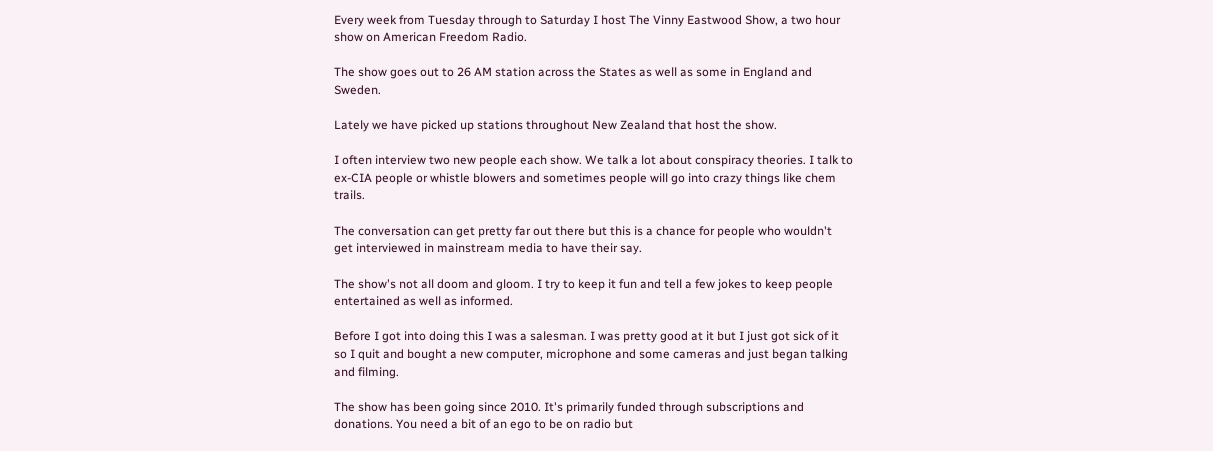Every week from Tuesday through to Saturday I host The Vinny Eastwood Show, a two hour show on American Freedom Radio.

The show goes out to 26 AM station across the States as well as some in England and Sweden.

Lately we have picked up stations throughout New Zealand that host the show.

I often interview two new people each show. We talk a lot about conspiracy theories. I talk to ex-CIA people or whistle blowers and sometimes people will go into crazy things like chem trails.

The conversation can get pretty far out there but this is a chance for people who wouldn't get interviewed in mainstream media to have their say.

The show's not all doom and gloom. I try to keep it fun and tell a few jokes to keep people entertained as well as informed.

Before I got into doing this I was a salesman. I was pretty good at it but I just got sick of it so I quit and bought a new computer, microphone and some cameras and just began talking and filming.

The show has been going since 2010. It's primarily funded through subscriptions and donations. You need a bit of an ego to be on radio but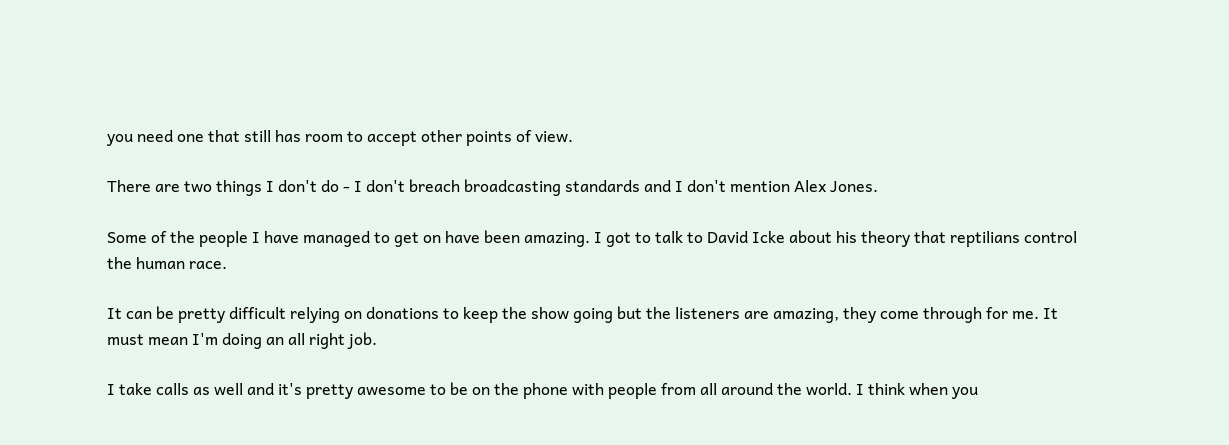you need one that still has room to accept other points of view.

There are two things I don't do - I don't breach broadcasting standards and I don't mention Alex Jones.

Some of the people I have managed to get on have been amazing. I got to talk to David Icke about his theory that reptilians control the human race.

It can be pretty difficult relying on donations to keep the show going but the listeners are amazing, they come through for me. It must mean I'm doing an all right job.

I take calls as well and it's pretty awesome to be on the phone with people from all around the world. I think when you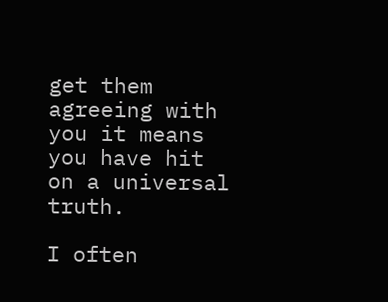get them agreeing with you it means you have hit on a universal truth.

I often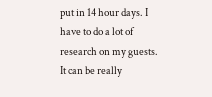put in 14 hour days. I have to do a lot of research on my guests. It can be really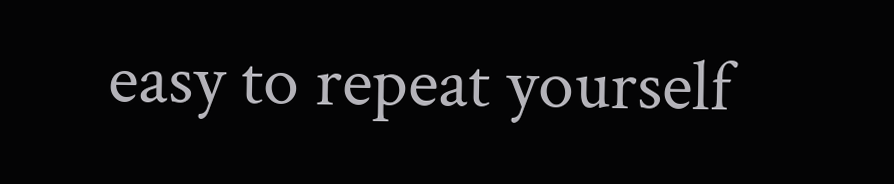easy to repeat yourself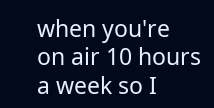when you're on air 10 hours a week so I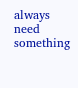always need something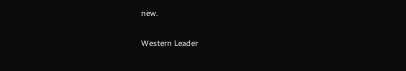new.

Western Leader